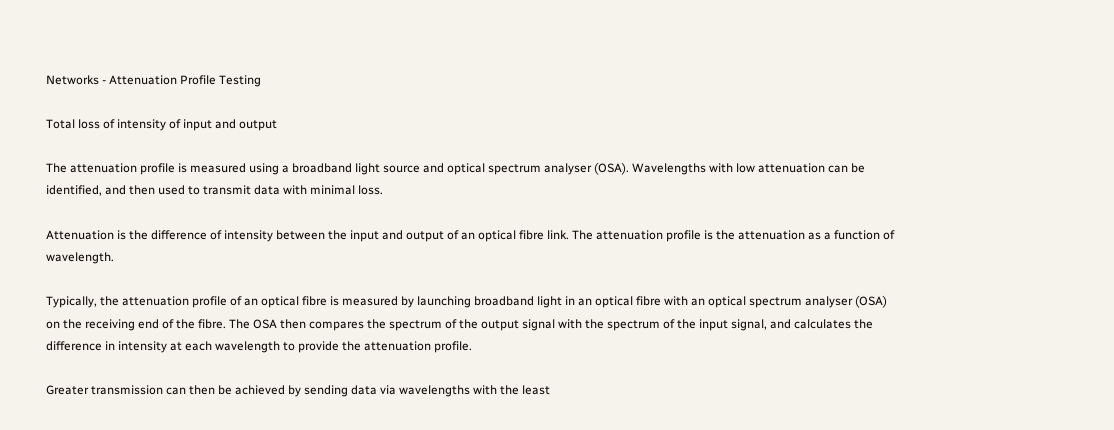Networks - Attenuation Profile Testing

Total loss of intensity of input and output

The attenuation profile is measured using a broadband light source and optical spectrum analyser (OSA). Wavelengths with low attenuation can be identified, and then used to transmit data with minimal loss.

Attenuation is the difference of intensity between the input and output of an optical fibre link. The attenuation profile is the attenuation as a function of wavelength.

Typically, the attenuation profile of an optical fibre is measured by launching broadband light in an optical fibre with an optical spectrum analyser (OSA) on the receiving end of the fibre. The OSA then compares the spectrum of the output signal with the spectrum of the input signal, and calculates the difference in intensity at each wavelength to provide the attenuation profile.

Greater transmission can then be achieved by sending data via wavelengths with the least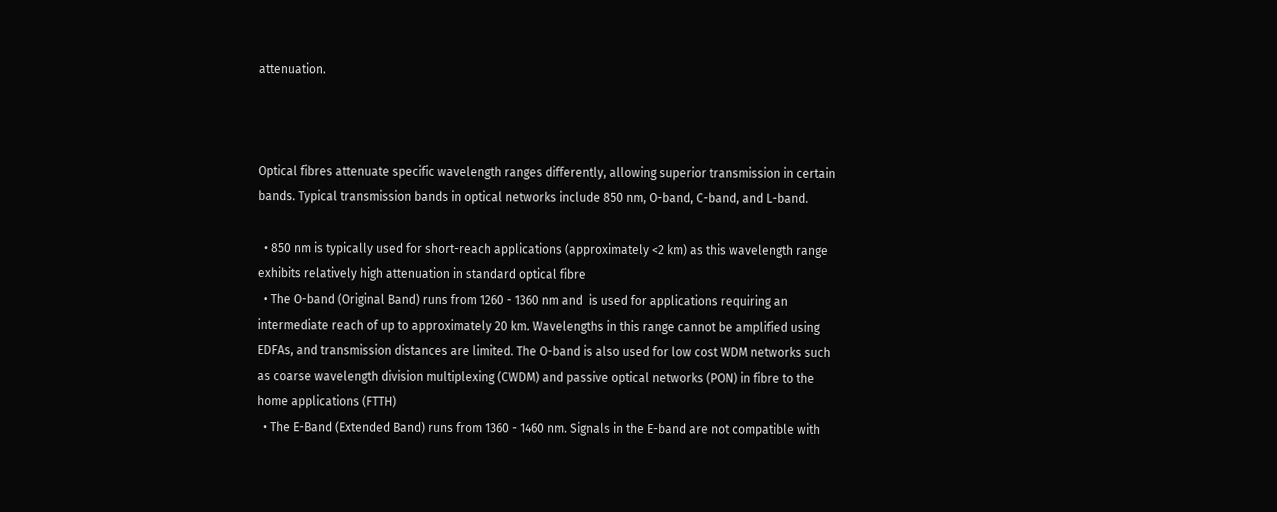attenuation.



Optical fibres attenuate specific wavelength ranges differently, allowing superior transmission in certain bands. Typical transmission bands in optical networks include 850 nm, O-band, C-band, and L-band.

  • 850 nm is typically used for short-reach applications (approximately <2 km) as this wavelength range exhibits relatively high attenuation in standard optical fibre
  • The O-band (Original Band) runs from 1260 - 1360 nm and  is used for applications requiring an intermediate reach of up to approximately 20 km. Wavelengths in this range cannot be amplified using EDFAs, and transmission distances are limited. The O-band is also used for low cost WDM networks such as coarse wavelength division multiplexing (CWDM) and passive optical networks (PON) in fibre to the home applications (FTTH)
  • The E-Band (Extended Band) runs from 1360 - 1460 nm. Signals in the E-band are not compatible with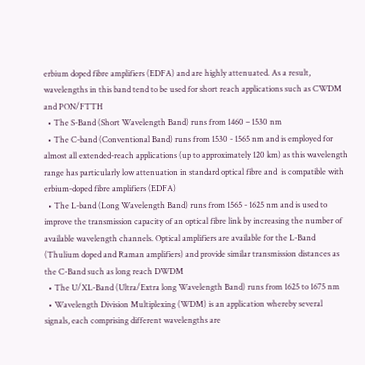erbium doped fibre amplifiers (EDFA) and are highly attenuated. As a result, wavelengths in this band tend to be used for short reach applications such as CWDM and PON/FTTH
  • The S-Band (Short Wavelength Band) runs from 1460 – 1530 nm
  • The C-band (Conventional Band) runs from 1530 - 1565 nm and is employed for almost all extended-reach applications (up to approximately 120 km) as this wavelength range has particularly low attenuation in standard optical fibre and  is compatible with erbium-doped fibre amplifiers (EDFA)
  • The L-band (Long Wavelength Band) runs from 1565 - 1625 nm and is used to improve the transmission capacity of an optical fibre link by increasing the number of available wavelength channels. Optical amplifiers are available for the L-Band (Thulium doped and Raman amplifiers) and provide similar transmission distances as the C-Band such as long reach DWDM
  • The U/XL-Band (Ultra/Extra long Wavelength Band) runs from 1625 to 1675 nm
  • Wavelength Division Multiplexing (WDM) is an application whereby several signals, each comprising different wavelengths are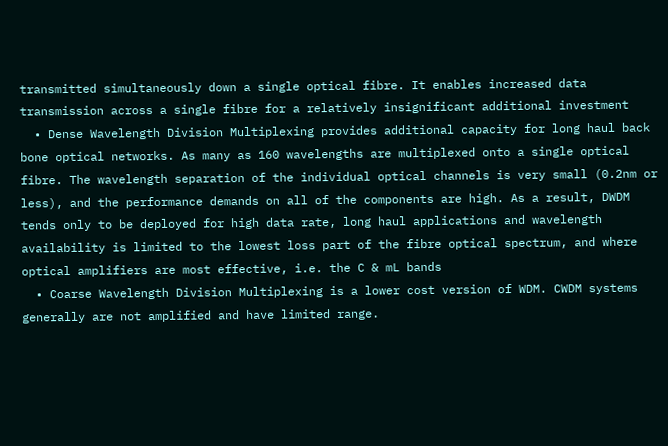transmitted simultaneously down a single optical fibre. It enables increased data transmission across a single fibre for a relatively insignificant additional investment
  • Dense Wavelength Division Multiplexing provides additional capacity for long haul back bone optical networks. As many as 160 wavelengths are multiplexed onto a single optical fibre. The wavelength separation of the individual optical channels is very small (0.2nm or less), and the performance demands on all of the components are high. As a result, DWDM tends only to be deployed for high data rate, long haul applications and wavelength availability is limited to the lowest loss part of the fibre optical spectrum, and where optical amplifiers are most effective, i.e. the C & mL bands
  • Coarse Wavelength Division Multiplexing is a lower cost version of WDM. CWDM systems generally are not amplified and have limited range.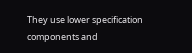They use lower specification components and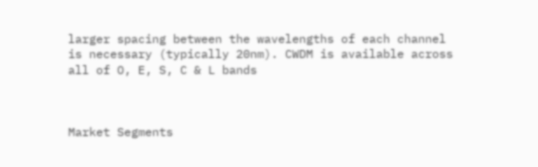larger spacing between the wavelengths of each channel is necessary (typically 20nm). CWDM is available across all of O, E, S, C & L bands



Market Segments